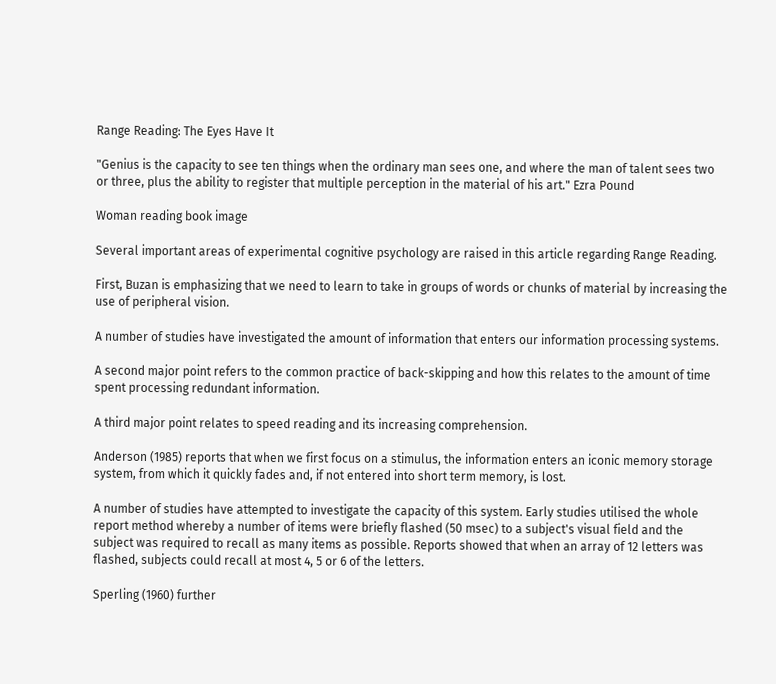Range Reading: The Eyes Have It

"Genius is the capacity to see ten things when the ordinary man sees one, and where the man of talent sees two or three, plus the ability to register that multiple perception in the material of his art." Ezra Pound

Woman reading book image

Several important areas of experimental cognitive psychology are raised in this article regarding Range Reading.

First, Buzan is emphasizing that we need to learn to take in groups of words or chunks of material by increasing the use of peripheral vision.

A number of studies have investigated the amount of information that enters our information processing systems.

A second major point refers to the common practice of back-skipping and how this relates to the amount of time spent processing redundant information.

A third major point relates to speed reading and its increasing comprehension.

Anderson (1985) reports that when we first focus on a stimulus, the information enters an iconic memory storage system, from which it quickly fades and, if not entered into short term memory, is lost.

A number of studies have attempted to investigate the capacity of this system. Early studies utilised the whole report method whereby a number of items were briefly flashed (50 msec) to a subject's visual field and the subject was required to recall as many items as possible. Reports showed that when an array of 12 letters was flashed, subjects could recall at most 4, 5 or 6 of the letters.

Sperling (1960) further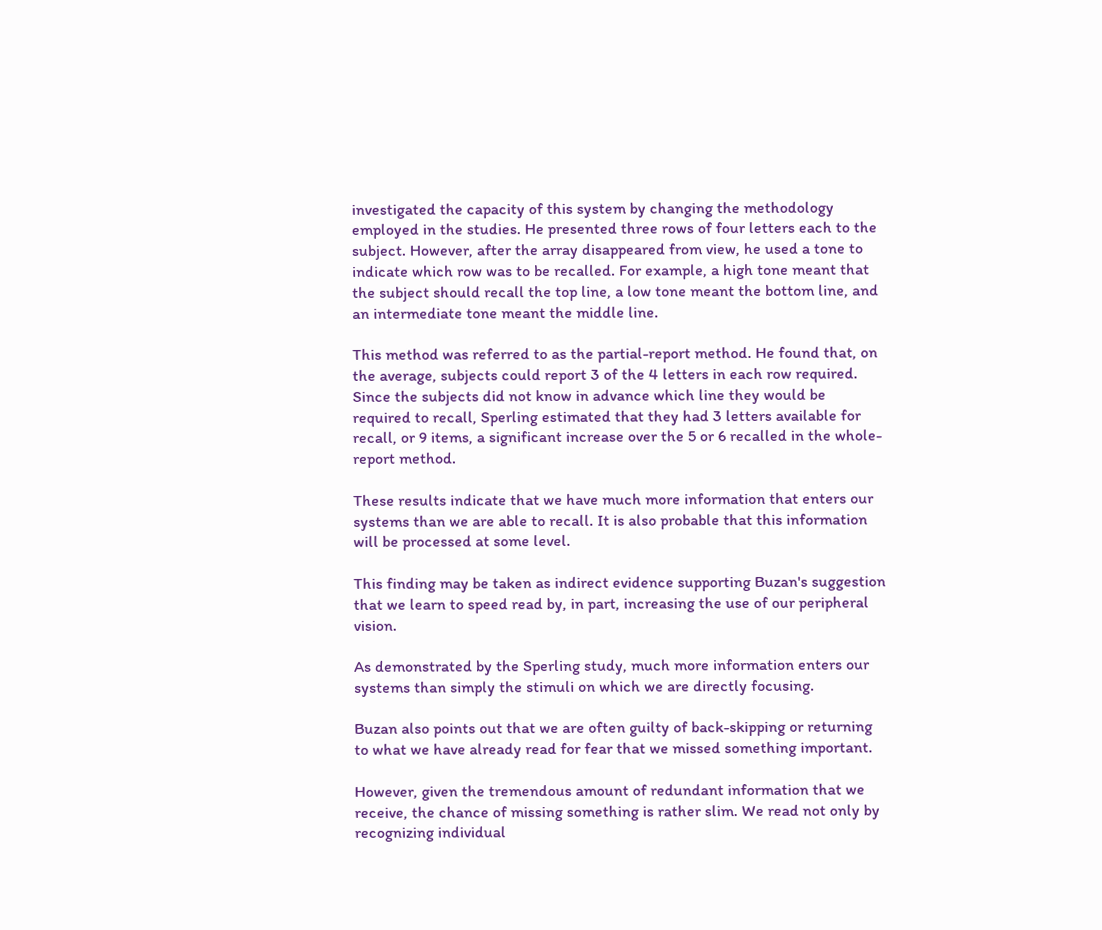investigated the capacity of this system by changing the methodology employed in the studies. He presented three rows of four letters each to the subject. However, after the array disappeared from view, he used a tone to indicate which row was to be recalled. For example, a high tone meant that the subject should recall the top line, a low tone meant the bottom line, and an intermediate tone meant the middle line.

This method was referred to as the partial-report method. He found that, on the average, subjects could report 3 of the 4 letters in each row required. Since the subjects did not know in advance which line they would be required to recall, Sperling estimated that they had 3 letters available for recall, or 9 items, a significant increase over the 5 or 6 recalled in the whole-report method.

These results indicate that we have much more information that enters our systems than we are able to recall. It is also probable that this information will be processed at some level.

This finding may be taken as indirect evidence supporting Buzan's suggestion that we learn to speed read by, in part, increasing the use of our peripheral vision.

As demonstrated by the Sperling study, much more information enters our systems than simply the stimuli on which we are directly focusing.

Buzan also points out that we are often guilty of back-skipping or returning to what we have already read for fear that we missed something important.

However, given the tremendous amount of redundant information that we receive, the chance of missing something is rather slim. We read not only by recognizing individual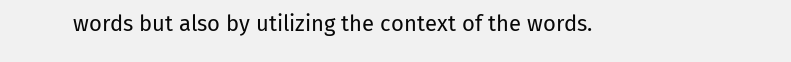words but also by utilizing the context of the words.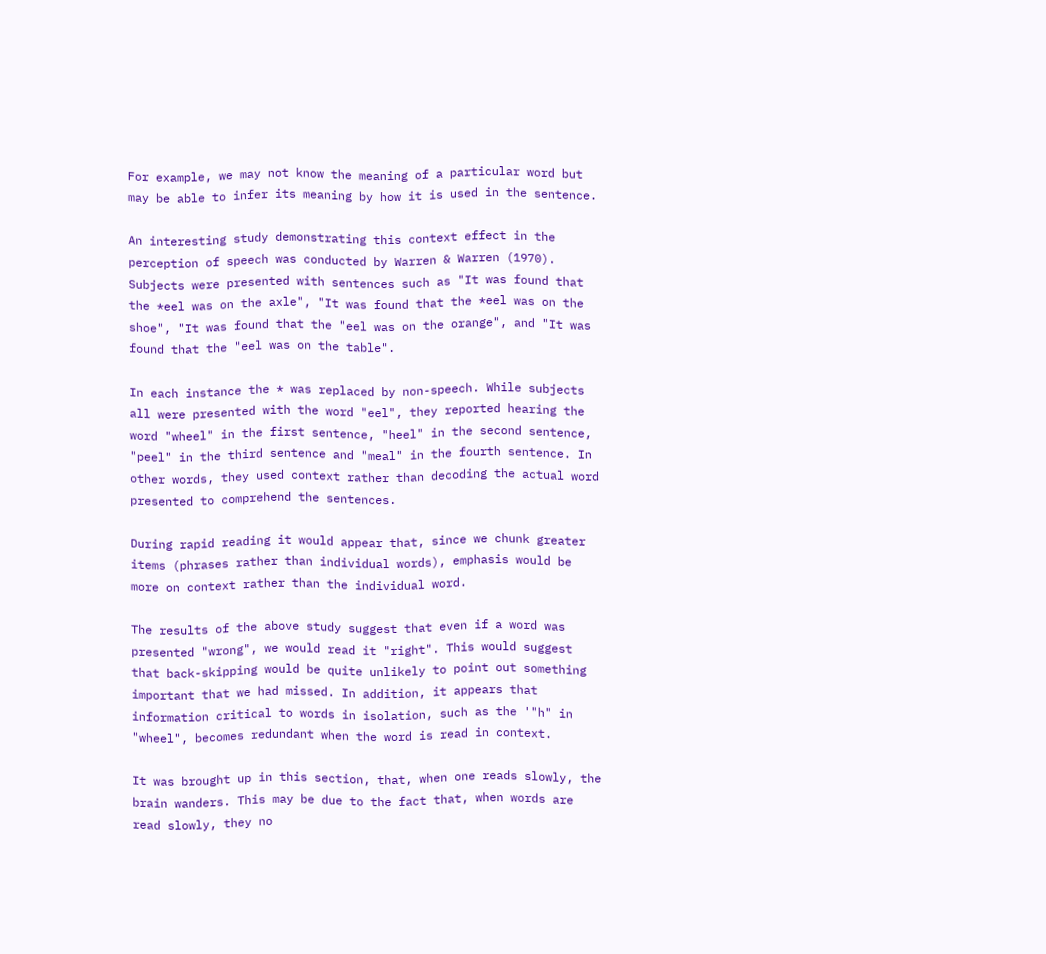For example, we may not know the meaning of a particular word but may be able to infer its meaning by how it is used in the sentence.

An interesting study demonstrating this context effect in the perception of speech was conducted by Warren & Warren (1970). Subjects were presented with sentences such as "It was found that the *eel was on the axle", "It was found that the *eel was on the shoe", "It was found that the "eel was on the orange", and "It was found that the "eel was on the table".

In each instance the * was replaced by non-speech. While subjects all were presented with the word "eel", they reported hearing the word "wheel" in the first sentence, "heel" in the second sentence, "peel" in the third sentence and "meal" in the fourth sentence. In other words, they used context rather than decoding the actual word presented to comprehend the sentences.

During rapid reading it would appear that, since we chunk greater items (phrases rather than individual words), emphasis would be more on context rather than the individual word.

The results of the above study suggest that even if a word was presented "wrong", we would read it "right". This would suggest that back-skipping would be quite unlikely to point out something important that we had missed. In addition, it appears that information critical to words in isolation, such as the '"h" in "wheel", becomes redundant when the word is read in context.

It was brought up in this section, that, when one reads slowly, the brain wanders. This may be due to the fact that, when words are read slowly, they no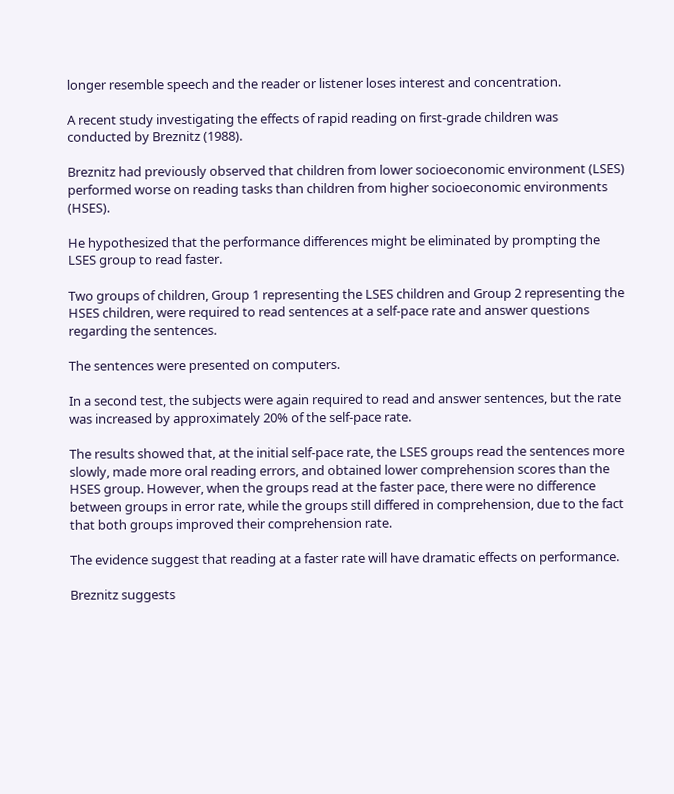longer resemble speech and the reader or listener loses interest and concentration.

A recent study investigating the effects of rapid reading on first-grade children was conducted by Breznitz (1988).

Breznitz had previously observed that children from lower socioeconomic environment (LSES) performed worse on reading tasks than children from higher socioeconomic environments (HSES).

He hypothesized that the performance differences might be eliminated by prompting the LSES group to read faster.

Two groups of children, Group 1 representing the LSES children and Group 2 representing the HSES children, were required to read sentences at a self-pace rate and answer questions regarding the sentences.

The sentences were presented on computers.

In a second test, the subjects were again required to read and answer sentences, but the rate was increased by approximately 20% of the self-pace rate.

The results showed that, at the initial self-pace rate, the LSES groups read the sentences more slowly, made more oral reading errors, and obtained lower comprehension scores than the HSES group. However, when the groups read at the faster pace, there were no difference between groups in error rate, while the groups still differed in comprehension, due to the fact that both groups improved their comprehension rate.

The evidence suggest that reading at a faster rate will have dramatic effects on performance.

Breznitz suggests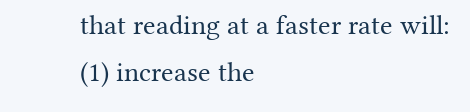that reading at a faster rate will:
(1) increase the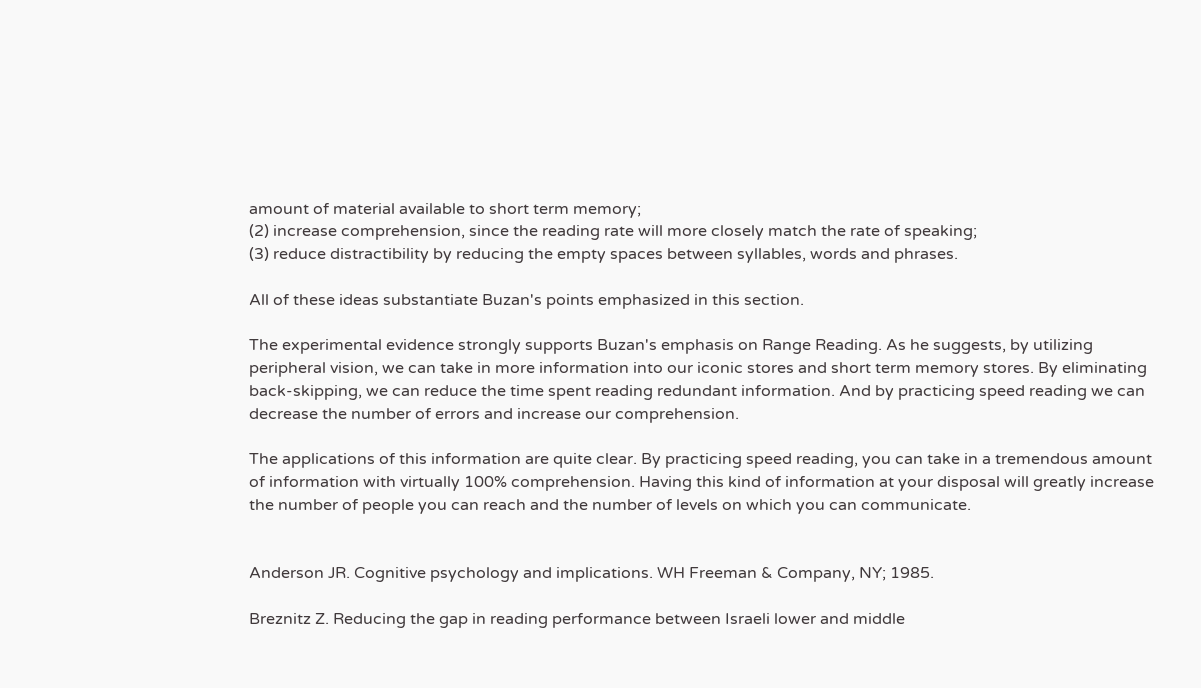amount of material available to short term memory;
(2) increase comprehension, since the reading rate will more closely match the rate of speaking;
(3) reduce distractibility by reducing the empty spaces between syllables, words and phrases.

All of these ideas substantiate Buzan's points emphasized in this section.

The experimental evidence strongly supports Buzan's emphasis on Range Reading. As he suggests, by utilizing peripheral vision, we can take in more information into our iconic stores and short term memory stores. By eliminating back-skipping, we can reduce the time spent reading redundant information. And by practicing speed reading we can decrease the number of errors and increase our comprehension.

The applications of this information are quite clear. By practicing speed reading, you can take in a tremendous amount of information with virtually 100% comprehension. Having this kind of information at your disposal will greatly increase the number of people you can reach and the number of levels on which you can communicate.


Anderson JR. Cognitive psychology and implications. WH Freeman & Company, NY; 1985.

Breznitz Z. Reducing the gap in reading performance between Israeli lower and middle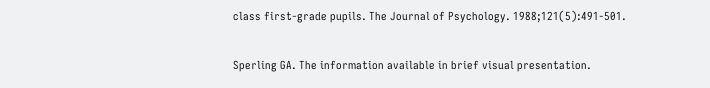class first-grade pupils. The Journal of Psychology. 1988;121(5):491-501.

Sperling GA. The information available in brief visual presentation.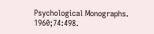Psychological Monographs. 1960;74:498.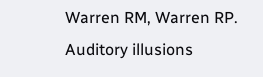Warren RM, Warren RP. Auditory illusions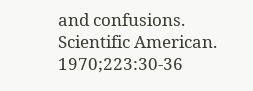and confusions. Scientific American. 1970;223:30-36